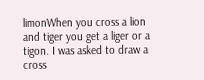limonWhen you cross a lion and tiger you get a liger or a tigon. I was asked to draw a cross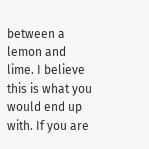between a lemon and lime. I believe this is what you would end up with. If you are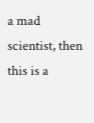a mad scientist, then this is a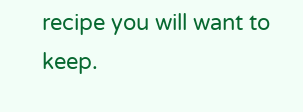recipe you will want to keep.